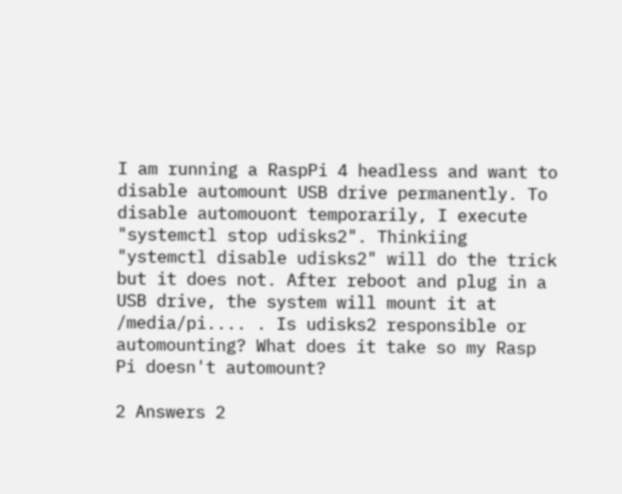I am running a RaspPi 4 headless and want to disable automount USB drive permanently. To disable automouont temporarily, I execute "systemctl stop udisks2". Thinkiing "ystemctl disable udisks2" will do the trick but it does not. After reboot and plug in a USB drive, the system will mount it at /media/pi.... . Is udisks2 responsible or automounting? What does it take so my Rasp Pi doesn't automount?

2 Answers 2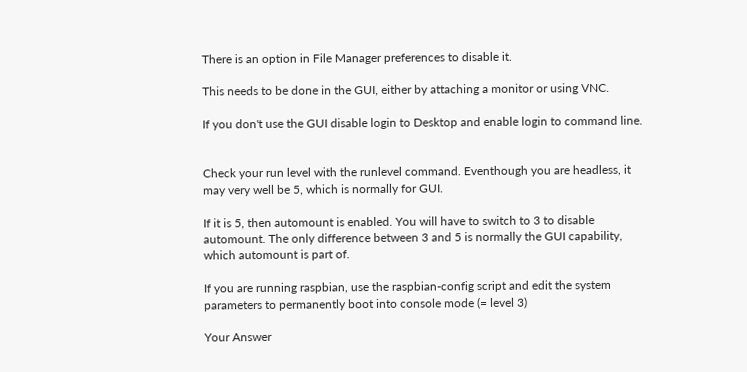There is an option in File Manager preferences to disable it.

This needs to be done in the GUI, either by attaching a monitor or using VNC.

If you don't use the GUI disable login to Desktop and enable login to command line.


Check your run level with the runlevel command. Eventhough you are headless, it may very well be 5, which is normally for GUI.

If it is 5, then automount is enabled. You will have to switch to 3 to disable automount. The only difference between 3 and 5 is normally the GUI capability, which automount is part of.

If you are running raspbian, use the raspbian-config script and edit the system parameters to permanently boot into console mode (= level 3)

Your Answer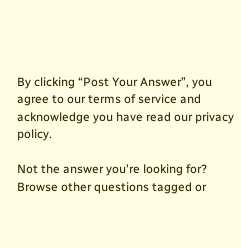By clicking “Post Your Answer”, you agree to our terms of service and acknowledge you have read our privacy policy.

Not the answer you're looking for? Browse other questions tagged or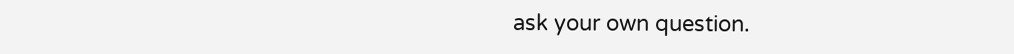ask your own question.